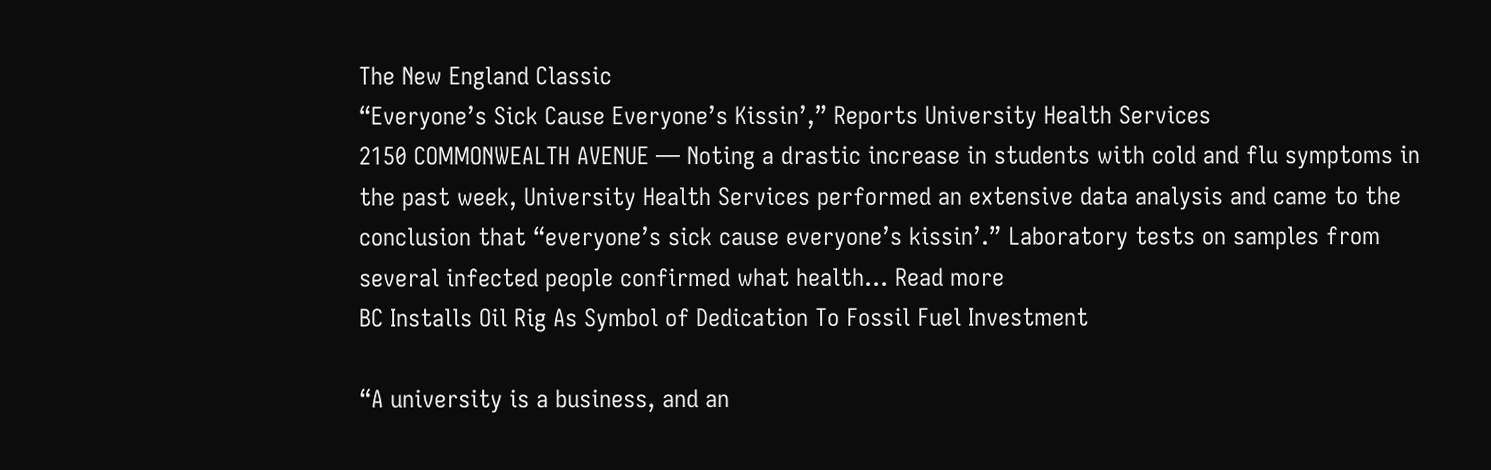The New England Classic
“Everyone’s Sick Cause Everyone’s Kissin’,” Reports University Health Services
2150 COMMONWEALTH AVENUE — Noting a drastic increase in students with cold and flu symptoms in the past week, University Health Services performed an extensive data analysis and came to the conclusion that “everyone’s sick cause everyone’s kissin’.” Laboratory tests on samples from several infected people confirmed what health... Read more
BC Installs Oil Rig As Symbol of Dedication To Fossil Fuel Investment

“A university is a business, and an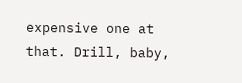expensive one at that. Drill, baby,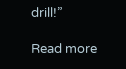drill!”

Read more